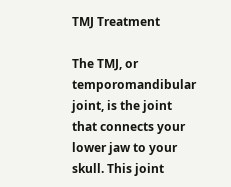TMJ Treatment

The TMJ, or temporomandibular joint, is the joint that connects your lower jaw to your skull. This joint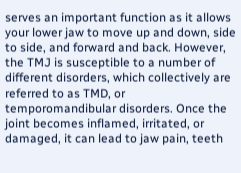serves an important function as it allows your lower jaw to move up and down, side to side, and forward and back. However, the TMJ is susceptible to a number of different disorders, which collectively are referred to as TMD, or temporomandibular disorders. Once the joint becomes inflamed, irritated, or damaged, it can lead to jaw pain, teeth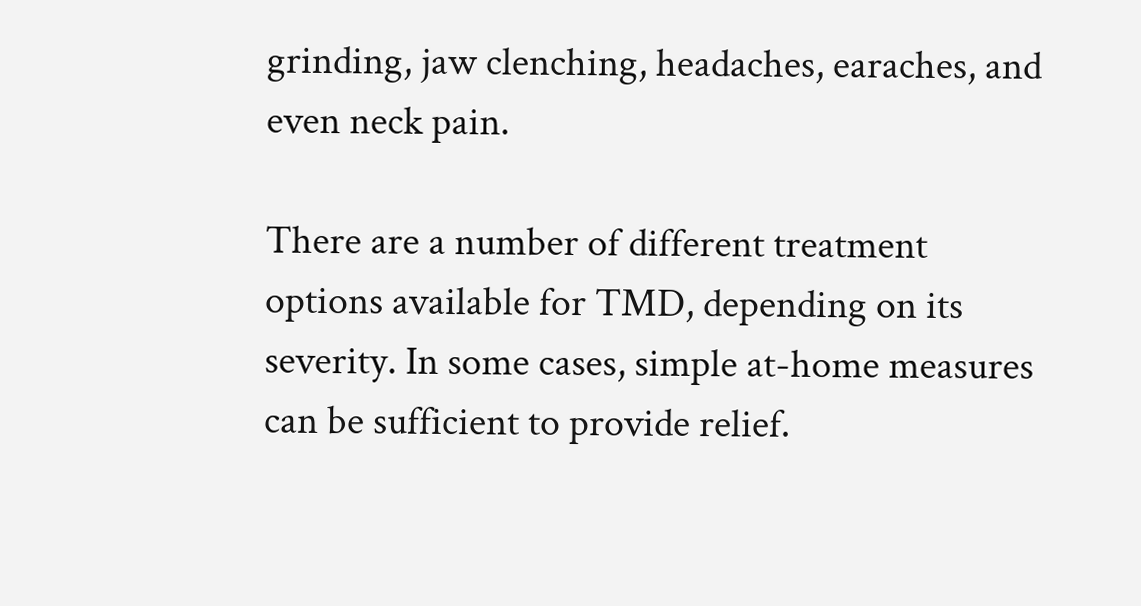grinding, jaw clenching, headaches, earaches, and even neck pain.

There are a number of different treatment options available for TMD, depending on its severity. In some cases, simple at-home measures can be sufficient to provide relief.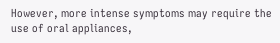However, more intense symptoms may require the use of oral appliances,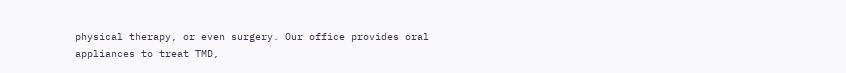physical therapy, or even surgery. Our office provides oral appliances to treat TMD,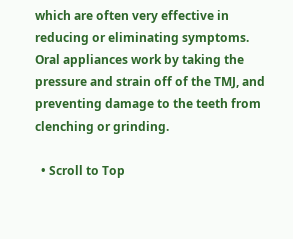which are often very effective in reducing or eliminating symptoms. Oral appliances work by taking the pressure and strain off of the TMJ, and preventing damage to the teeth from clenching or grinding.

  • Scroll to Top